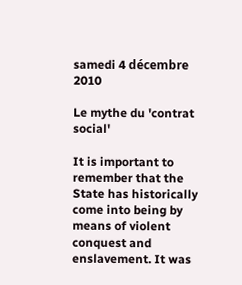samedi 4 décembre 2010

Le mythe du 'contrat social'

It is important to remember that the State has historically come into being by means of violent conquest and enslavement. It was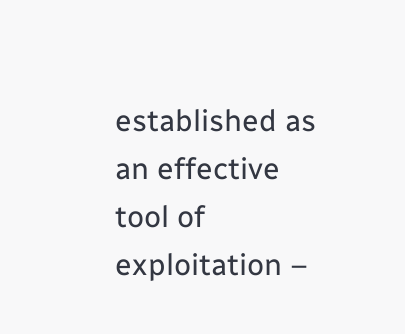established as an effective tool of exploitation –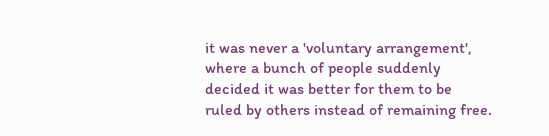it was never a 'voluntary arrangement', where a bunch of people suddenly decided it was better for them to be ruled by others instead of remaining free.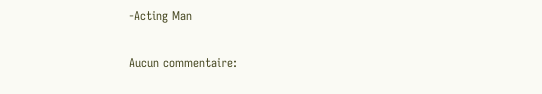-Acting Man

Aucun commentaire: